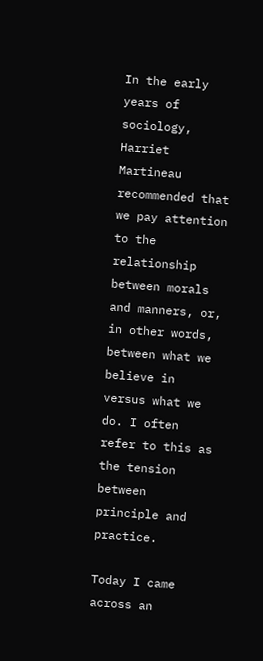In the early years of sociology, Harriet Martineau recommended that we pay attention to the relationship between morals and manners, or, in other words, between what we believe in versus what we do. I often refer to this as the tension between principle and practice.

Today I came across an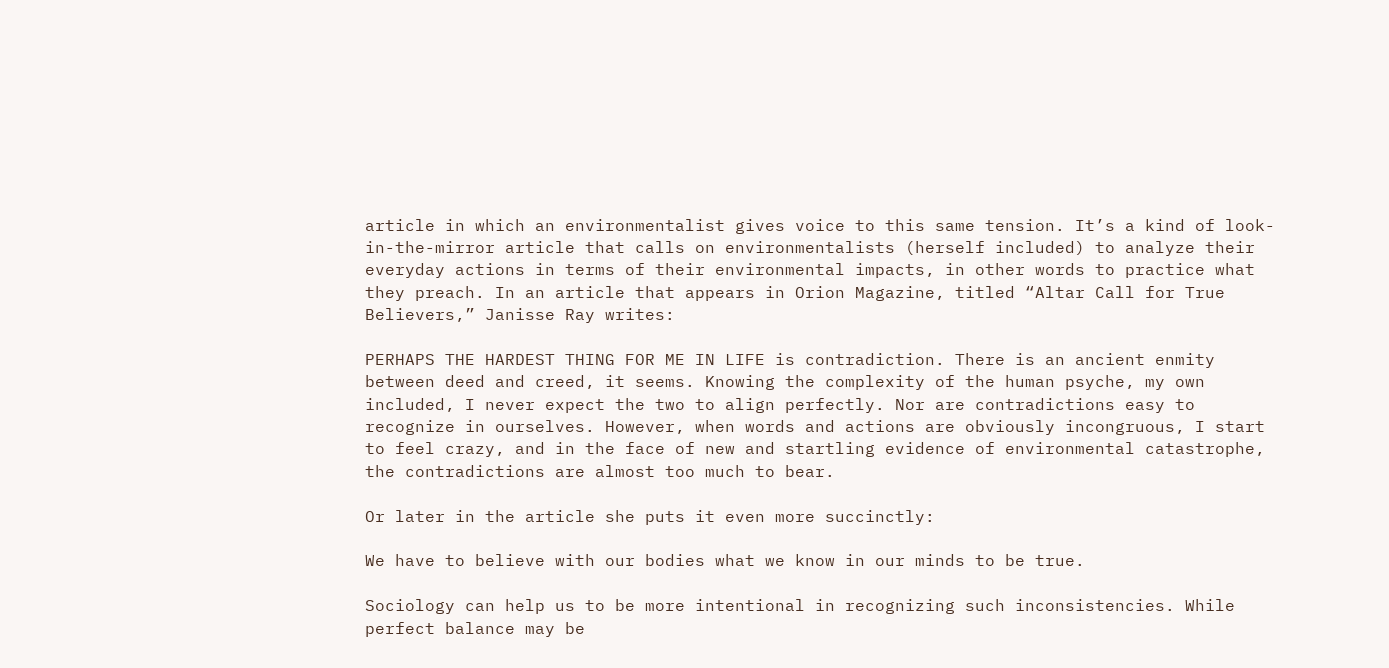article in which an environmentalist gives voice to this same tension. It’s a kind of look-in-the-mirror article that calls on environmentalists (herself included) to analyze their everyday actions in terms of their environmental impacts, in other words to practice what they preach. In an article that appears in Orion Magazine, titled “Altar Call for True Believers,” Janisse Ray writes:

PERHAPS THE HARDEST THING FOR ME IN LIFE is contradiction. There is an ancient enmity between deed and creed, it seems. Knowing the complexity of the human psyche, my own included, I never expect the two to align perfectly. Nor are contradictions easy to recognize in ourselves. However, when words and actions are obviously incongruous, I start to feel crazy, and in the face of new and startling evidence of environmental catastrophe, the contradictions are almost too much to bear.

Or later in the article she puts it even more succinctly:

We have to believe with our bodies what we know in our minds to be true.

Sociology can help us to be more intentional in recognizing such inconsistencies. While perfect balance may be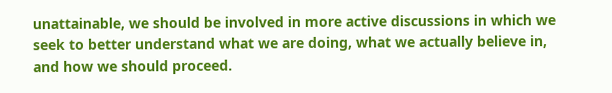unattainable, we should be involved in more active discussions in which we seek to better understand what we are doing, what we actually believe in, and how we should proceed.